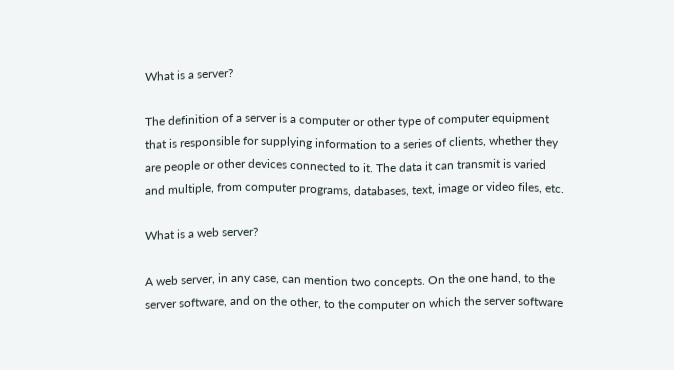What is a server?

The definition of a server is a computer or other type of computer equipment that is responsible for supplying information to a series of clients, whether they are people or other devices connected to it. The data it can transmit is varied and multiple, from computer programs, databases, text, image or video files, etc.

What is a web server?

A web server, in any case, can mention two concepts. On the one hand, to the server software, and on the other, to the computer on which the server software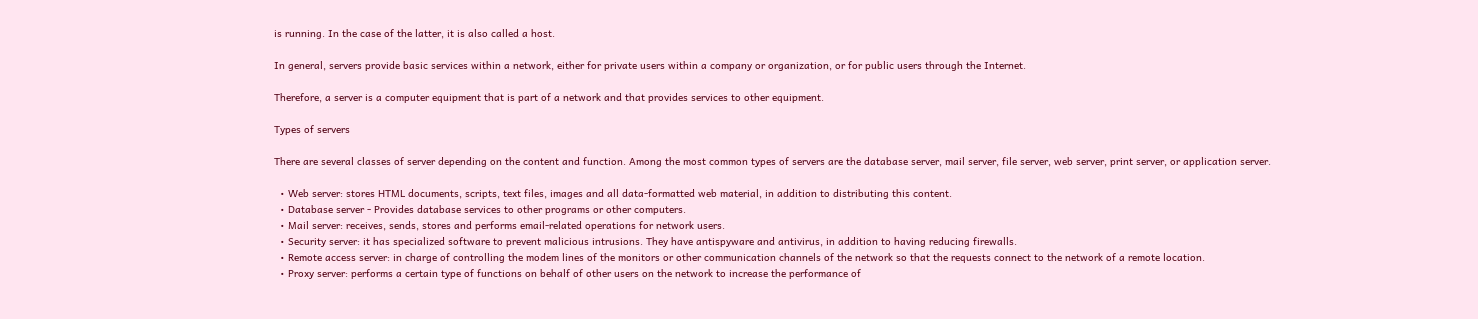is running. In the case of the latter, it is also called a host.

In general, servers provide basic services within a network, either for private users within a company or organization, or for public users through the Internet.

Therefore, a server is a computer equipment that is part of a network and that provides services to other equipment.

Types of servers

There are several classes of server depending on the content and function. Among the most common types of servers are the database server, mail server, file server, web server, print server, or application server.

  • Web server: stores HTML documents, scripts, text files, images and all data-formatted web material, in addition to distributing this content.
  • Database server - Provides database services to other programs or other computers.
  • Mail server: receives, sends, stores and performs email-related operations for network users.
  • Security server: it has specialized software to prevent malicious intrusions. They have antispyware and antivirus, in addition to having reducing firewalls.
  • Remote access server: in charge of controlling the modem lines of the monitors or other communication channels of the network so that the requests connect to the network of a remote location.
  • Proxy server: performs a certain type of functions on behalf of other users on the network to increase the performance of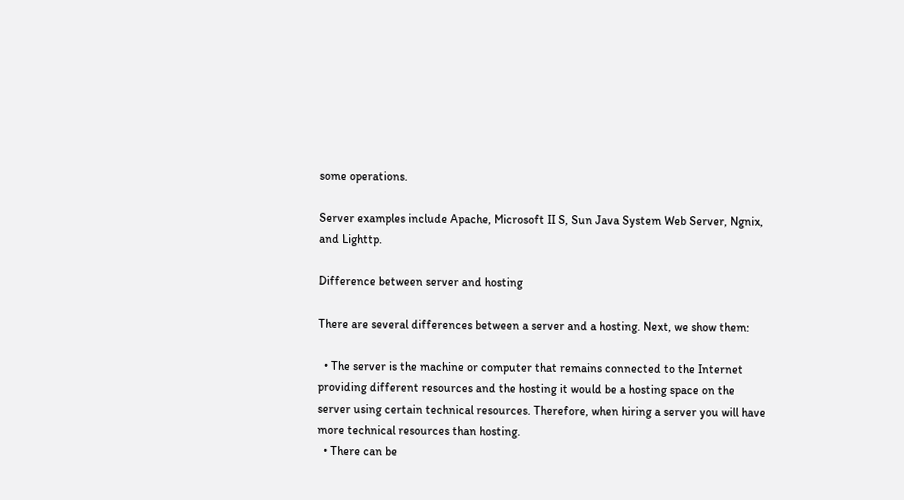some operations.

Server examples include Apache, Microsoft II S, Sun Java System Web Server, Ngnix, and Lighttp.

Difference between server and hosting

There are several differences between a server and a hosting. Next, we show them:

  • The server is the machine or computer that remains connected to the Internet providing different resources and the hosting it would be a hosting space on the server using certain technical resources. Therefore, when hiring a server you will have more technical resources than hosting.
  • There can be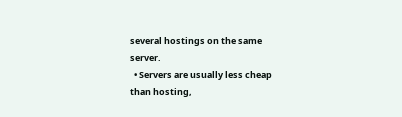several hostings on the same server.
  • Servers are usually less cheap than hosting,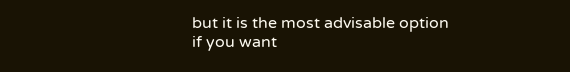but it is the most advisable option if you want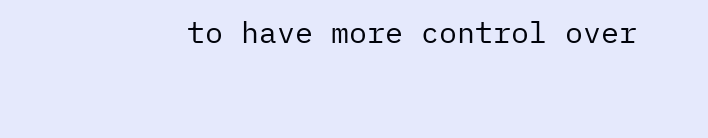to have more control over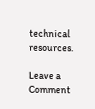technical resources.

Leave a Comment